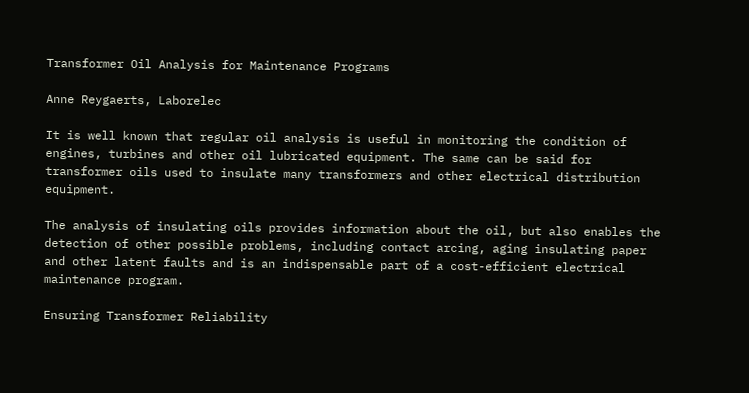Transformer Oil Analysis for Maintenance Programs

Anne Reygaerts, Laborelec

It is well known that regular oil analysis is useful in monitoring the condition of engines, turbines and other oil lubricated equipment. The same can be said for transformer oils used to insulate many transformers and other electrical distribution equipment.

The analysis of insulating oils provides information about the oil, but also enables the detection of other possible problems, including contact arcing, aging insulating paper and other latent faults and is an indispensable part of a cost-efficient electrical maintenance program.

Ensuring Transformer Reliability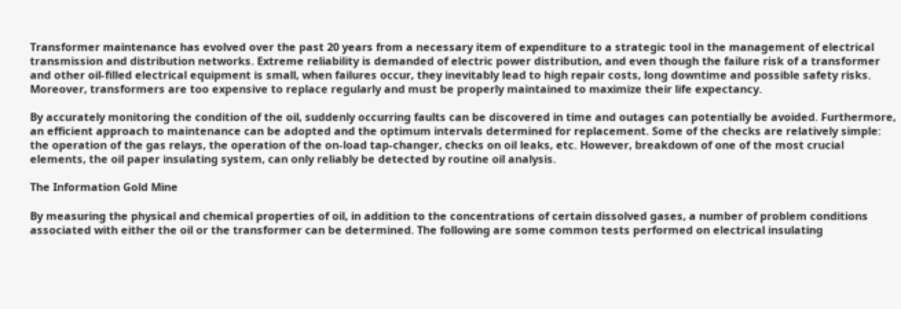Transformer maintenance has evolved over the past 20 years from a necessary item of expenditure to a strategic tool in the management of electrical transmission and distribution networks. Extreme reliability is demanded of electric power distribution, and even though the failure risk of a transformer and other oil-filled electrical equipment is small, when failures occur, they inevitably lead to high repair costs, long downtime and possible safety risks. Moreover, transformers are too expensive to replace regularly and must be properly maintained to maximize their life expectancy.

By accurately monitoring the condition of the oil, suddenly occurring faults can be discovered in time and outages can potentially be avoided. Furthermore, an efficient approach to maintenance can be adopted and the optimum intervals determined for replacement. Some of the checks are relatively simple: the operation of the gas relays, the operation of the on-load tap-changer, checks on oil leaks, etc. However, breakdown of one of the most crucial elements, the oil paper insulating system, can only reliably be detected by routine oil analysis.

The Information Gold Mine

By measuring the physical and chemical properties of oil, in addition to the concentrations of certain dissolved gases, a number of problem conditions associated with either the oil or the transformer can be determined. The following are some common tests performed on electrical insulating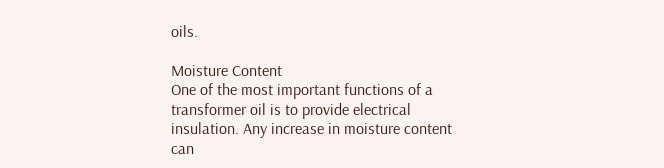oils.

Moisture Content
One of the most important functions of a transformer oil is to provide electrical insulation. Any increase in moisture content can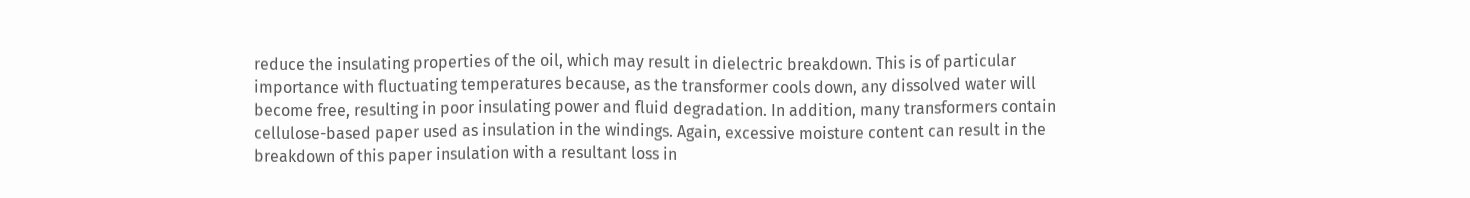reduce the insulating properties of the oil, which may result in dielectric breakdown. This is of particular importance with fluctuating temperatures because, as the transformer cools down, any dissolved water will become free, resulting in poor insulating power and fluid degradation. In addition, many transformers contain cellulose-based paper used as insulation in the windings. Again, excessive moisture content can result in the breakdown of this paper insulation with a resultant loss in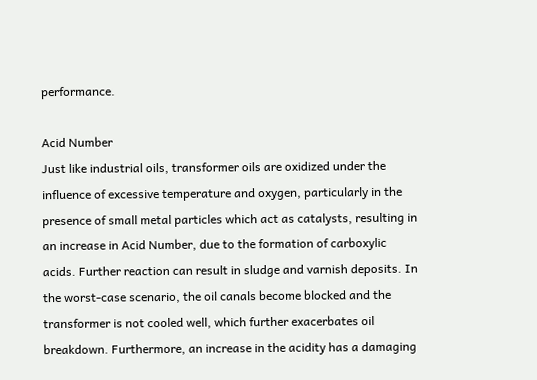performance.

Acid Number
Just like industrial oils, transformer oils are oxidized under the influence of excessive temperature and oxygen, particularly in the presence of small metal particles which act as catalysts, resulting in an increase in Acid Number, due to the formation of carboxylic acids. Further reaction can result in sludge and varnish deposits. In the worst-case scenario, the oil canals become blocked and the transformer is not cooled well, which further exacerbates oil breakdown. Furthermore, an increase in the acidity has a damaging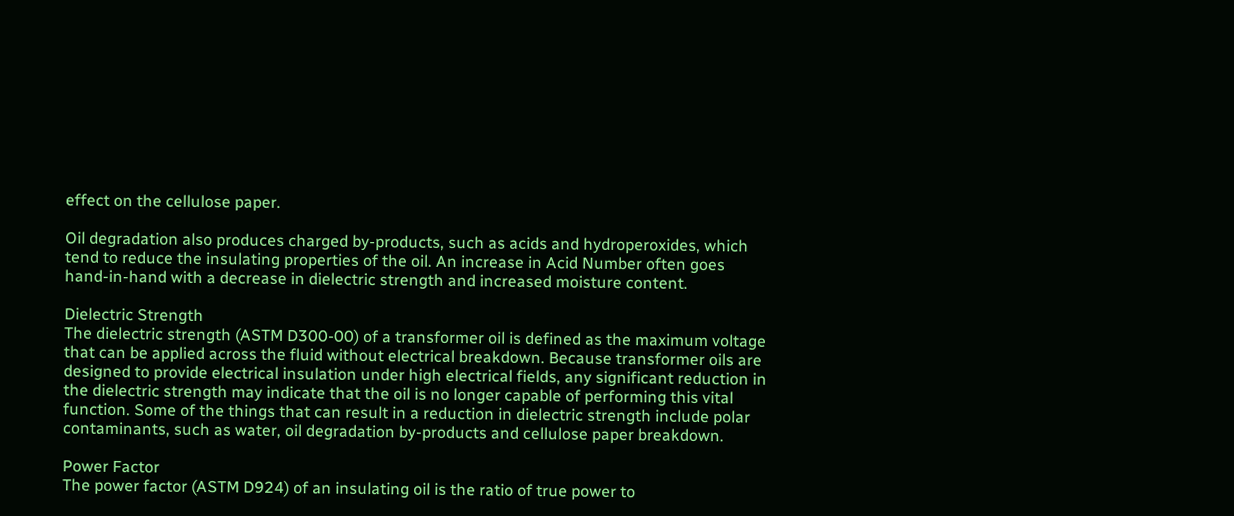effect on the cellulose paper.

Oil degradation also produces charged by-products, such as acids and hydroperoxides, which tend to reduce the insulating properties of the oil. An increase in Acid Number often goes hand-in-hand with a decrease in dielectric strength and increased moisture content.

Dielectric Strength
The dielectric strength (ASTM D300-00) of a transformer oil is defined as the maximum voltage that can be applied across the fluid without electrical breakdown. Because transformer oils are designed to provide electrical insulation under high electrical fields, any significant reduction in the dielectric strength may indicate that the oil is no longer capable of performing this vital function. Some of the things that can result in a reduction in dielectric strength include polar contaminants, such as water, oil degradation by-products and cellulose paper breakdown.

Power Factor
The power factor (ASTM D924) of an insulating oil is the ratio of true power to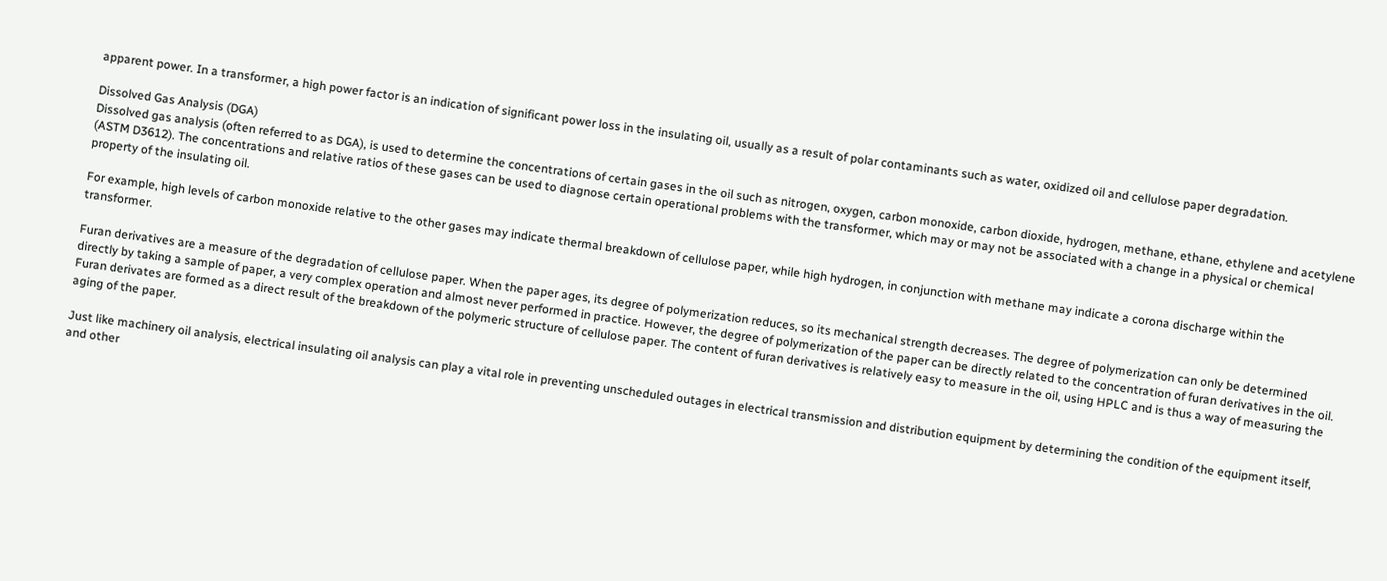apparent power. In a transformer, a high power factor is an indication of significant power loss in the insulating oil, usually as a result of polar contaminants such as water, oxidized oil and cellulose paper degradation.

Dissolved Gas Analysis (DGA)
Dissolved gas analysis (often referred to as DGA), is used to determine the concentrations of certain gases in the oil such as nitrogen, oxygen, carbon monoxide, carbon dioxide, hydrogen, methane, ethane, ethylene and acetylene (ASTM D3612). The concentrations and relative ratios of these gases can be used to diagnose certain operational problems with the transformer, which may or may not be associated with a change in a physical or chemical property of the insulating oil.

For example, high levels of carbon monoxide relative to the other gases may indicate thermal breakdown of cellulose paper, while high hydrogen, in conjunction with methane may indicate a corona discharge within the transformer.

Furan derivatives are a measure of the degradation of cellulose paper. When the paper ages, its degree of polymerization reduces, so its mechanical strength decreases. The degree of polymerization can only be determined directly by taking a sample of paper, a very complex operation and almost never performed in practice. However, the degree of polymerization of the paper can be directly related to the concentration of furan derivatives in the oil. Furan derivates are formed as a direct result of the breakdown of the polymeric structure of cellulose paper. The content of furan derivatives is relatively easy to measure in the oil, using HPLC and is thus a way of measuring the aging of the paper.

Just like machinery oil analysis, electrical insulating oil analysis can play a vital role in preventing unscheduled outages in electrical transmission and distribution equipment by determining the condition of the equipment itself, and other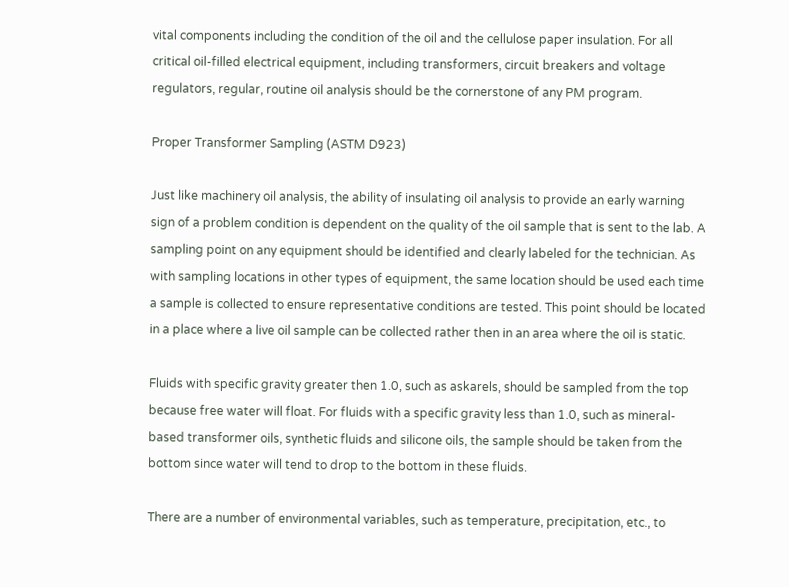vital components including the condition of the oil and the cellulose paper insulation. For all critical oil-filled electrical equipment, including transformers, circuit breakers and voltage regulators, regular, routine oil analysis should be the cornerstone of any PM program.

Proper Transformer Sampling (ASTM D923)

Just like machinery oil analysis, the ability of insulating oil analysis to provide an early warning sign of a problem condition is dependent on the quality of the oil sample that is sent to the lab. A sampling point on any equipment should be identified and clearly labeled for the technician. As with sampling locations in other types of equipment, the same location should be used each time a sample is collected to ensure representative conditions are tested. This point should be located in a place where a live oil sample can be collected rather then in an area where the oil is static.

Fluids with specific gravity greater then 1.0, such as askarels, should be sampled from the top because free water will float. For fluids with a specific gravity less than 1.0, such as mineral-based transformer oils, synthetic fluids and silicone oils, the sample should be taken from the bottom since water will tend to drop to the bottom in these fluids.

There are a number of environmental variables, such as temperature, precipitation, etc., to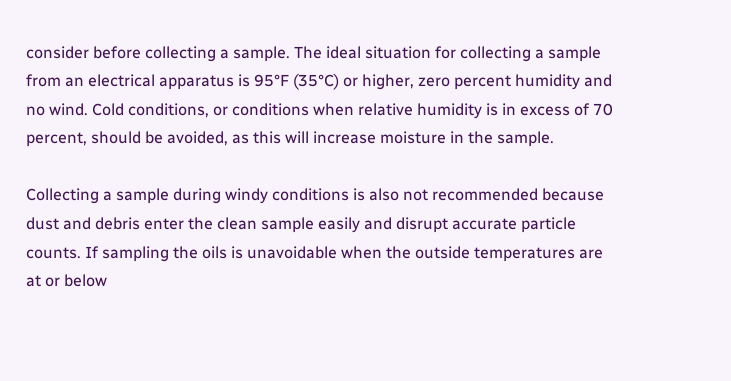consider before collecting a sample. The ideal situation for collecting a sample from an electrical apparatus is 95°F (35°C) or higher, zero percent humidity and no wind. Cold conditions, or conditions when relative humidity is in excess of 70 percent, should be avoided, as this will increase moisture in the sample.

Collecting a sample during windy conditions is also not recommended because dust and debris enter the clean sample easily and disrupt accurate particle counts. If sampling the oils is unavoidable when the outside temperatures are at or below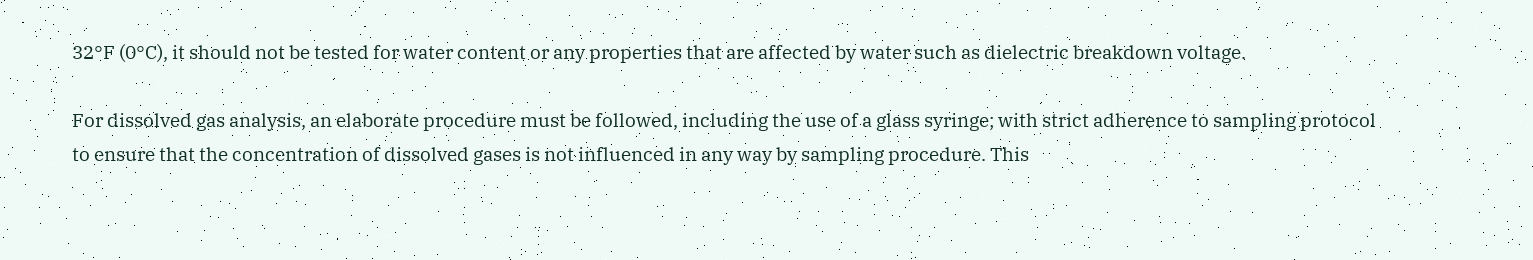32°F (0°C), it should not be tested for water content or any properties that are affected by water such as dielectric breakdown voltage.

For dissolved gas analysis, an elaborate procedure must be followed, including the use of a glass syringe; with strict adherence to sampling protocol to ensure that the concentration of dissolved gases is not influenced in any way by sampling procedure. This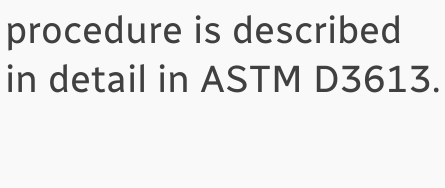procedure is described in detail in ASTM D3613.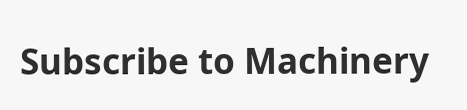Subscribe to Machinery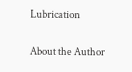Lubrication

About the Author